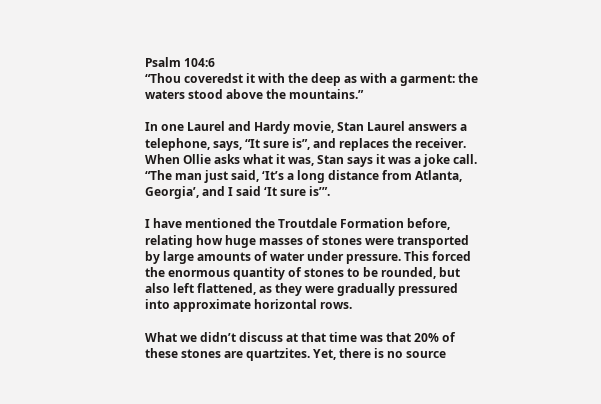Psalm 104:6
“Thou coveredst it with the deep as with a garment: the waters stood above the mountains.”

In one Laurel and Hardy movie, Stan Laurel answers a telephone, says, “It sure is”, and replaces the receiver. When Ollie asks what it was, Stan says it was a joke call. “The man just said, ‘It’s a long distance from Atlanta, Georgia’, and I said ‘It sure is’”.

I have mentioned the Troutdale Formation before, relating how huge masses of stones were transported by large amounts of water under pressure. This forced the enormous quantity of stones to be rounded, but also left flattened, as they were gradually pressured into approximate horizontal rows.

What we didn’t discuss at that time was that 20% of these stones are quartzites. Yet, there is no source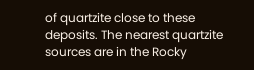of quartzite close to these deposits. The nearest quartzite sources are in the Rocky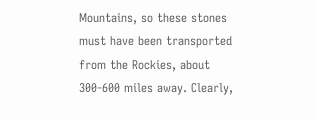Mountains, so these stones must have been transported from the Rockies, about 300-600 miles away. Clearly,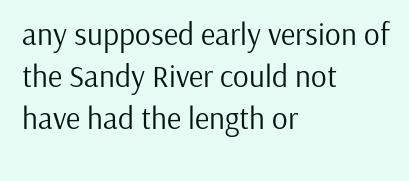any supposed early version of the Sandy River could not have had the length or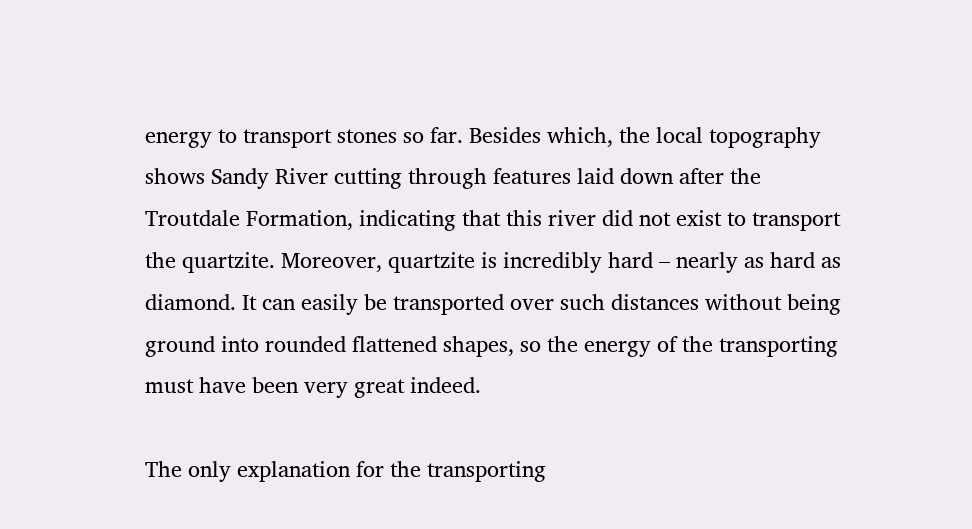energy to transport stones so far. Besides which, the local topography shows Sandy River cutting through features laid down after the Troutdale Formation, indicating that this river did not exist to transport the quartzite. Moreover, quartzite is incredibly hard – nearly as hard as diamond. It can easily be transported over such distances without being ground into rounded flattened shapes, so the energy of the transporting must have been very great indeed.

The only explanation for the transporting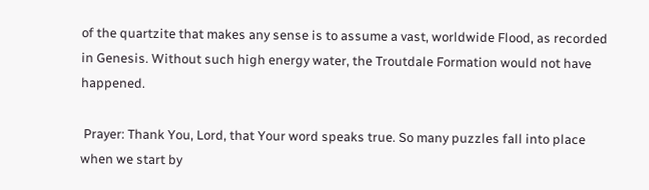of the quartzite that makes any sense is to assume a vast, worldwide Flood, as recorded in Genesis. Without such high energy water, the Troutdale Formation would not have happened.

 Prayer: Thank You, Lord, that Your word speaks true. So many puzzles fall into place when we start by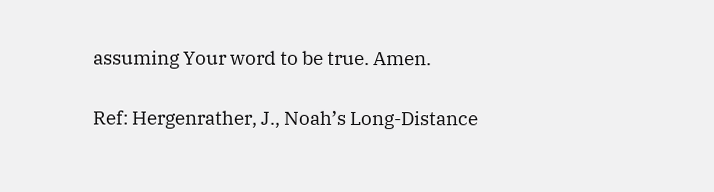assuming Your word to be true. Amen.

Ref: Hergenrather, J., Noah’s Long-Distance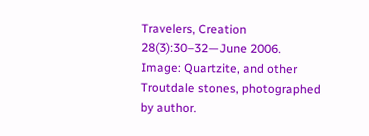Travelers, Creation 28(3):30–32—June 2006. Image: Quartzite, and other Troutdale stones, photographed by author.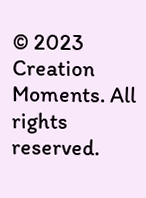© 2023 Creation Moments. All rights reserved.